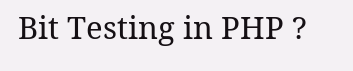Bit Testing in PHP ?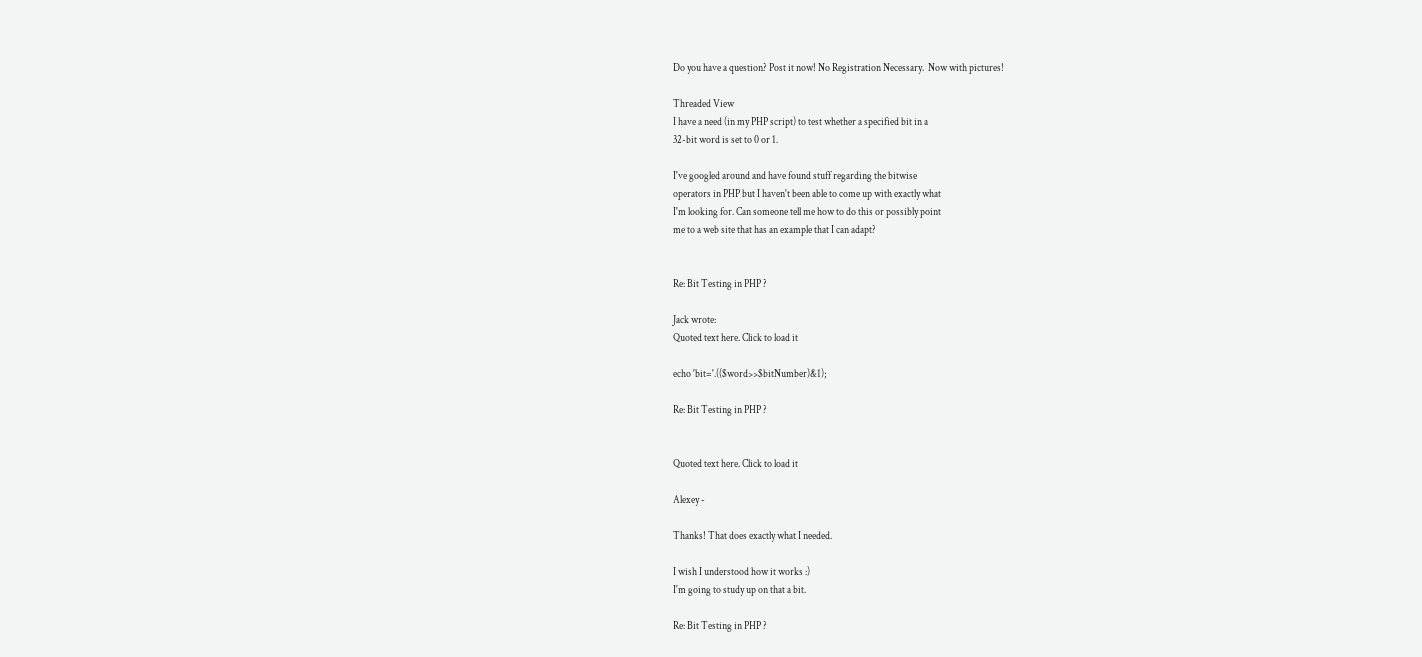Do you have a question? Post it now! No Registration Necessary.  Now with pictures!

Threaded View
I have a need (in my PHP script) to test whether a specified bit in a
32-bit word is set to 0 or 1.

I've googled around and have found stuff regarding the bitwise
operators in PHP but I haven't been able to come up with exactly what
I'm looking for. Can someone tell me how to do this or possibly point
me to a web site that has an example that I can adapt?


Re: Bit Testing in PHP ?

Jack wrote:
Quoted text here. Click to load it

echo 'bit='.(($word>>$bitNumber)&1);

Re: Bit Testing in PHP ?


Quoted text here. Click to load it

Alexey -

Thanks! That does exactly what I needed.

I wish I understood how it works :)
I'm going to study up on that a bit.

Re: Bit Testing in PHP ?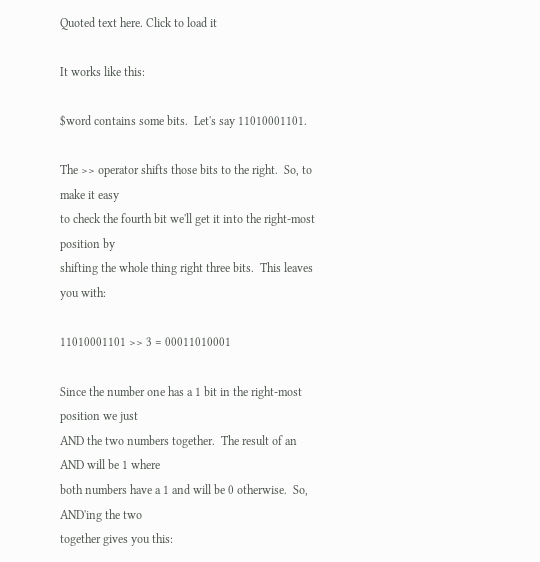Quoted text here. Click to load it

It works like this:

$word contains some bits.  Let's say 11010001101.

The >> operator shifts those bits to the right.  So, to make it easy
to check the fourth bit we'll get it into the right-most position by
shifting the whole thing right three bits.  This leaves you with:

11010001101 >> 3 = 00011010001

Since the number one has a 1 bit in the right-most position we just
AND the two numbers together.  The result of an AND will be 1 where
both numbers have a 1 and will be 0 otherwise.  So, AND'ing the two
together gives you this: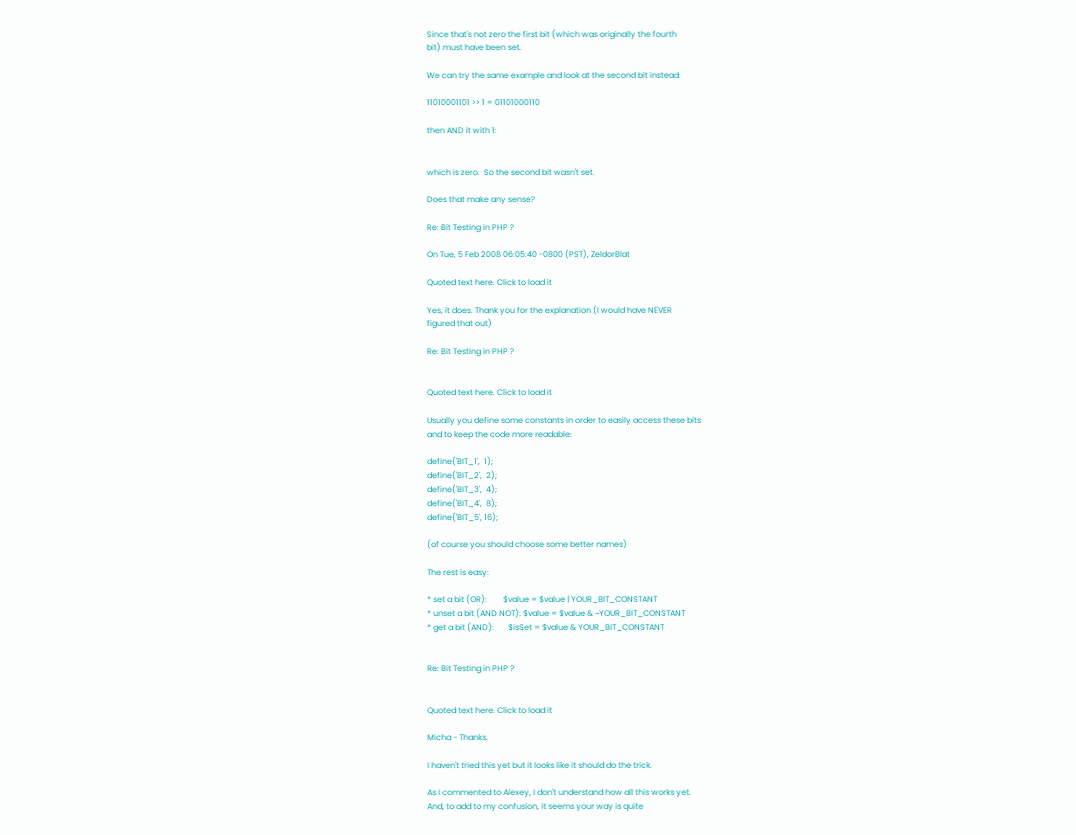Since that's not zero the first bit (which was originally the fourth
bit) must have been set.

We can try the same example and look at the second bit instead:

11010001101 >> 1 = 01101000110

then AND it with 1:


which is zero.  So the second bit wasn't set.

Does that make any sense?

Re: Bit Testing in PHP ?

On Tue, 5 Feb 2008 06:05:40 -0800 (PST), ZeldorBlat

Quoted text here. Click to load it

Yes, it does. Thank you for the explanation (I would have NEVER
figured that out)

Re: Bit Testing in PHP ?


Quoted text here. Click to load it

Usually you define some constants in order to easily access these bits
and to keep the code more readable:

define('BIT_1',  1);
define('BIT_2',  2);
define('BIT_3',  4);
define('BIT_4',  8);
define('BIT_5', 16);

(of course you should choose some better names)

The rest is easy:

* set a bit (OR):        $value = $value | YOUR_BIT_CONSTANT
* unset a bit (AND NOT): $value = $value & ~YOUR_BIT_CONSTANT
* get a bit (AND):       $isSet = $value & YOUR_BIT_CONSTANT


Re: Bit Testing in PHP ?


Quoted text here. Click to load it

Micha - Thanks.

I haven't tried this yet but it looks like it should do the trick.

As I commented to Alexey, I don't understand how all this works yet.
And, to add to my confusion, it seems your way is quite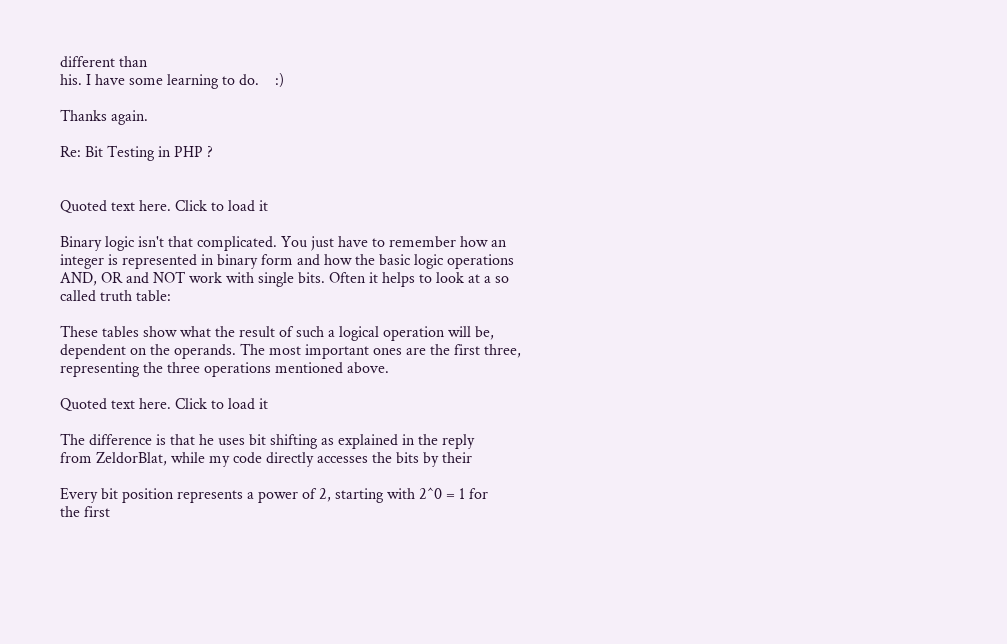different than
his. I have some learning to do.    :)

Thanks again.

Re: Bit Testing in PHP ?


Quoted text here. Click to load it

Binary logic isn't that complicated. You just have to remember how an
integer is represented in binary form and how the basic logic operations
AND, OR and NOT work with single bits. Often it helps to look at a so
called truth table:

These tables show what the result of such a logical operation will be,
dependent on the operands. The most important ones are the first three,
representing the three operations mentioned above.

Quoted text here. Click to load it

The difference is that he uses bit shifting as explained in the reply
from ZeldorBlat, while my code directly accesses the bits by their

Every bit position represents a power of 2, starting with 2^0 = 1 for
the first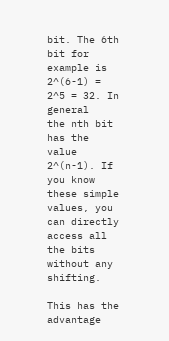bit. The 6th bit for example is 2^(6-1) = 2^5 = 32. In general
the nth bit has the value 2^(n-1). If you know these simple values, you
can directly access all the bits without any shifting.

This has the advantage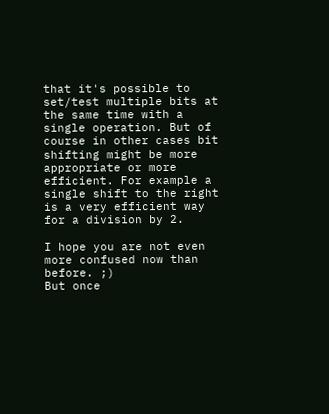that it's possible to set/test multiple bits at
the same time with a single operation. But of course in other cases bit
shifting might be more appropriate or more efficient. For example a
single shift to the right is a very efficient way for a division by 2.

I hope you are not even more confused now than before. ;)
But once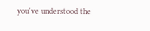you've understood the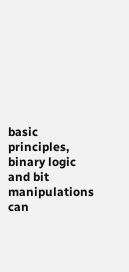basic principles, binary logic and bit
manipulations can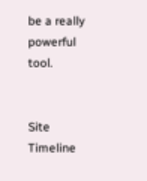be a really powerful tool.


Site Timeline